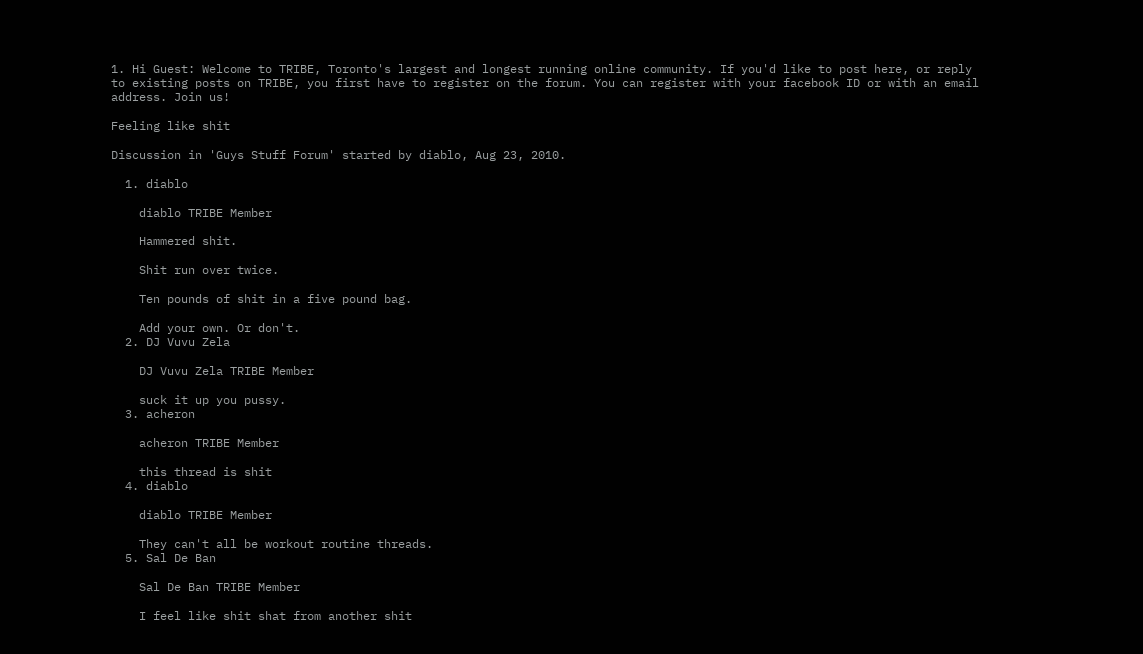1. Hi Guest: Welcome to TRIBE, Toronto's largest and longest running online community. If you'd like to post here, or reply to existing posts on TRIBE, you first have to register on the forum. You can register with your facebook ID or with an email address. Join us!

Feeling like shit

Discussion in 'Guys Stuff Forum' started by diablo, Aug 23, 2010.

  1. diablo

    diablo TRIBE Member

    Hammered shit.

    Shit run over twice.

    Ten pounds of shit in a five pound bag.

    Add your own. Or don't.
  2. DJ Vuvu Zela

    DJ Vuvu Zela TRIBE Member

    suck it up you pussy.
  3. acheron

    acheron TRIBE Member

    this thread is shit
  4. diablo

    diablo TRIBE Member

    They can't all be workout routine threads.
  5. Sal De Ban

    Sal De Ban TRIBE Member

    I feel like shit shat from another shit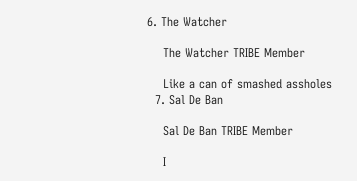6. The Watcher

    The Watcher TRIBE Member

    Like a can of smashed assholes
  7. Sal De Ban

    Sal De Ban TRIBE Member

    I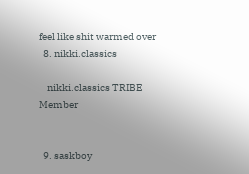feel like shit warmed over
  8. nikki.classics

    nikki.classics TRIBE Member


  9. saskboy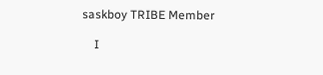saskboy TRIBE Member

    I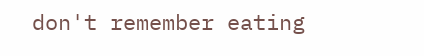don't remember eating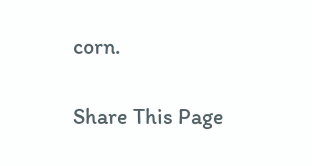corn.

Share This Page